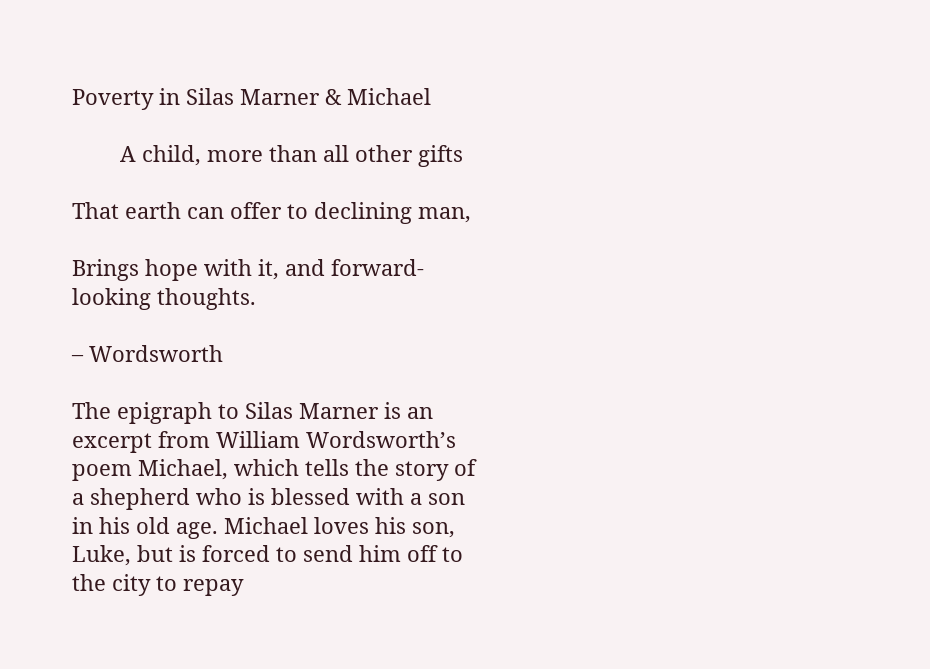Poverty in Silas Marner & Michael

        A child, more than all other gifts

That earth can offer to declining man,

Brings hope with it, and forward-looking thoughts.

– Wordsworth

The epigraph to Silas Marner is an excerpt from William Wordsworth’s poem Michael, which tells the story of a shepherd who is blessed with a son in his old age. Michael loves his son, Luke, but is forced to send him off to the city to repay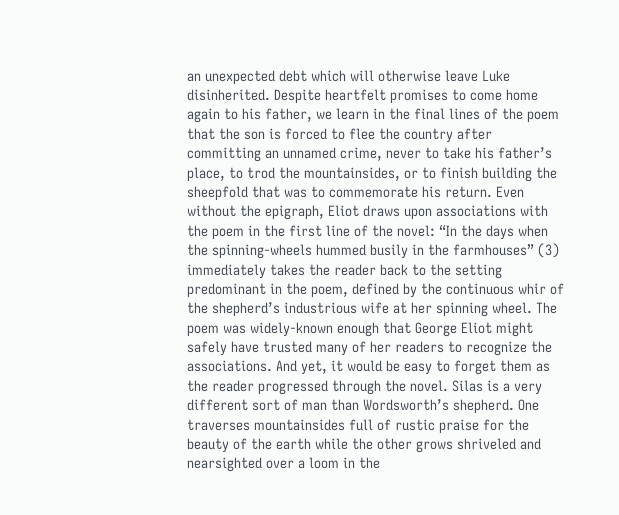an unexpected debt which will otherwise leave Luke disinherited. Despite heartfelt promises to come home again to his father, we learn in the final lines of the poem that the son is forced to flee the country after committing an unnamed crime, never to take his father’s place, to trod the mountainsides, or to finish building the sheepfold that was to commemorate his return. Even without the epigraph, Eliot draws upon associations with the poem in the first line of the novel: “In the days when the spinning-wheels hummed busily in the farmhouses” (3) immediately takes the reader back to the setting predominant in the poem, defined by the continuous whir of the shepherd’s industrious wife at her spinning wheel. The poem was widely-known enough that George Eliot might safely have trusted many of her readers to recognize the associations. And yet, it would be easy to forget them as the reader progressed through the novel. Silas is a very different sort of man than Wordsworth’s shepherd. One traverses mountainsides full of rustic praise for the beauty of the earth while the other grows shriveled and nearsighted over a loom in the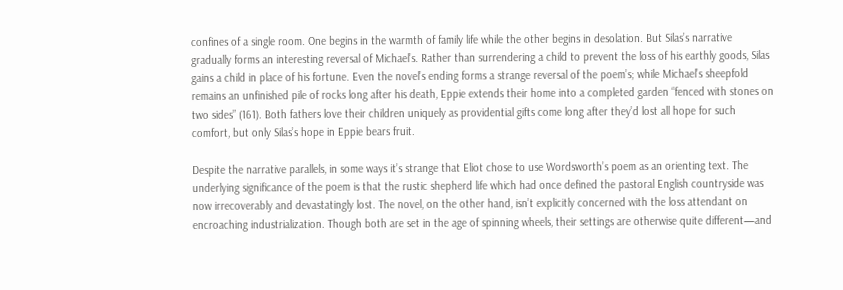confines of a single room. One begins in the warmth of family life while the other begins in desolation. But Silas’s narrative gradually forms an interesting reversal of Michael’s. Rather than surrendering a child to prevent the loss of his earthly goods, Silas gains a child in place of his fortune. Even the novel’s ending forms a strange reversal of the poem’s; while Michael’s sheepfold remains an unfinished pile of rocks long after his death, Eppie extends their home into a completed garden “fenced with stones on two sides” (161). Both fathers love their children uniquely as providential gifts come long after they’d lost all hope for such comfort, but only Silas’s hope in Eppie bears fruit.

Despite the narrative parallels, in some ways it’s strange that Eliot chose to use Wordsworth’s poem as an orienting text. The underlying significance of the poem is that the rustic shepherd life which had once defined the pastoral English countryside was now irrecoverably and devastatingly lost. The novel, on the other hand, isn’t explicitly concerned with the loss attendant on encroaching industrialization. Though both are set in the age of spinning wheels, their settings are otherwise quite different—and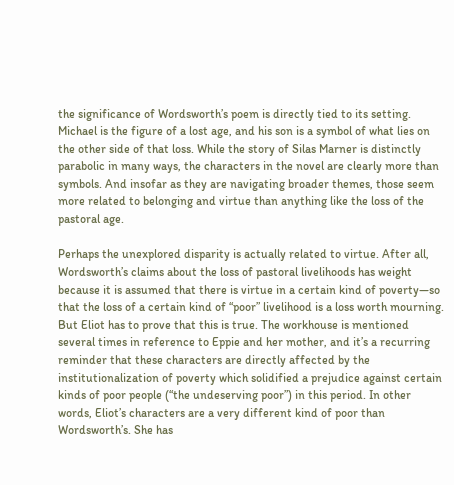the significance of Wordsworth’s poem is directly tied to its setting. Michael is the figure of a lost age, and his son is a symbol of what lies on the other side of that loss. While the story of Silas Marner is distinctly parabolic in many ways, the characters in the novel are clearly more than symbols. And insofar as they are navigating broader themes, those seem more related to belonging and virtue than anything like the loss of the pastoral age.

Perhaps the unexplored disparity is actually related to virtue. After all, Wordsworth’s claims about the loss of pastoral livelihoods has weight because it is assumed that there is virtue in a certain kind of poverty—so that the loss of a certain kind of “poor” livelihood is a loss worth mourning. But Eliot has to prove that this is true. The workhouse is mentioned several times in reference to Eppie and her mother, and it’s a recurring reminder that these characters are directly affected by the institutionalization of poverty which solidified a prejudice against certain kinds of poor people (“the undeserving poor”) in this period. In other words, Eliot’s characters are a very different kind of poor than Wordsworth’s. She has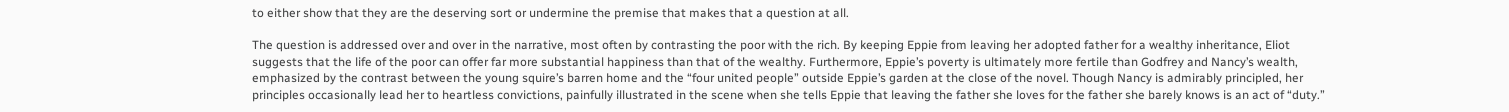to either show that they are the deserving sort or undermine the premise that makes that a question at all.

The question is addressed over and over in the narrative, most often by contrasting the poor with the rich. By keeping Eppie from leaving her adopted father for a wealthy inheritance, Eliot suggests that the life of the poor can offer far more substantial happiness than that of the wealthy. Furthermore, Eppie’s poverty is ultimately more fertile than Godfrey and Nancy’s wealth, emphasized by the contrast between the young squire’s barren home and the “four united people” outside Eppie’s garden at the close of the novel. Though Nancy is admirably principled, her principles occasionally lead her to heartless convictions, painfully illustrated in the scene when she tells Eppie that leaving the father she loves for the father she barely knows is an act of “duty.”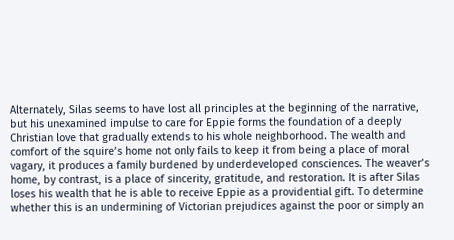Alternately, Silas seems to have lost all principles at the beginning of the narrative, but his unexamined impulse to care for Eppie forms the foundation of a deeply Christian love that gradually extends to his whole neighborhood. The wealth and comfort of the squire’s home not only fails to keep it from being a place of moral vagary, it produces a family burdened by underdeveloped consciences. The weaver’s home, by contrast, is a place of sincerity, gratitude, and restoration. It is after Silas loses his wealth that he is able to receive Eppie as a providential gift. To determine whether this is an undermining of Victorian prejudices against the poor or simply an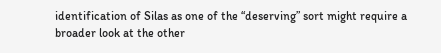identification of Silas as one of the “deserving” sort might require a broader look at the other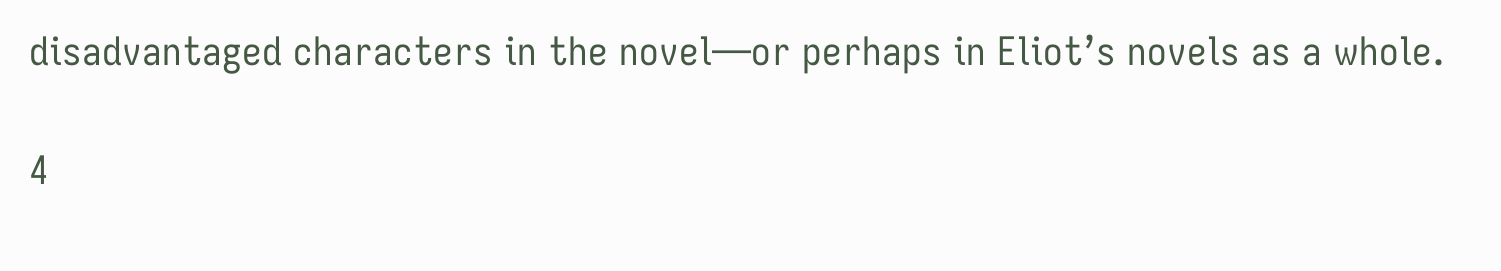disadvantaged characters in the novel—or perhaps in Eliot’s novels as a whole.

4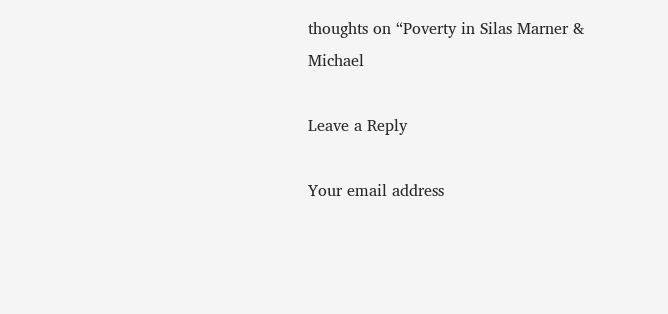thoughts on “Poverty in Silas Marner & Michael

Leave a Reply

Your email address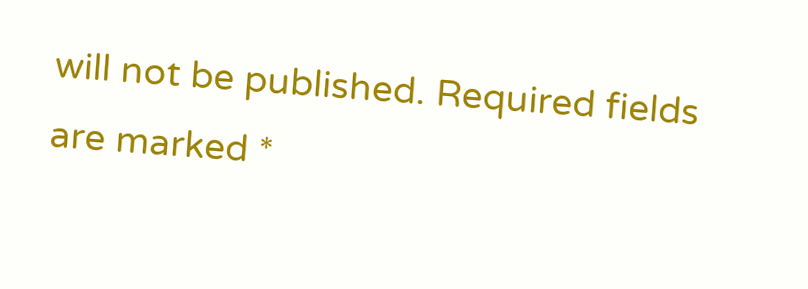will not be published. Required fields are marked *